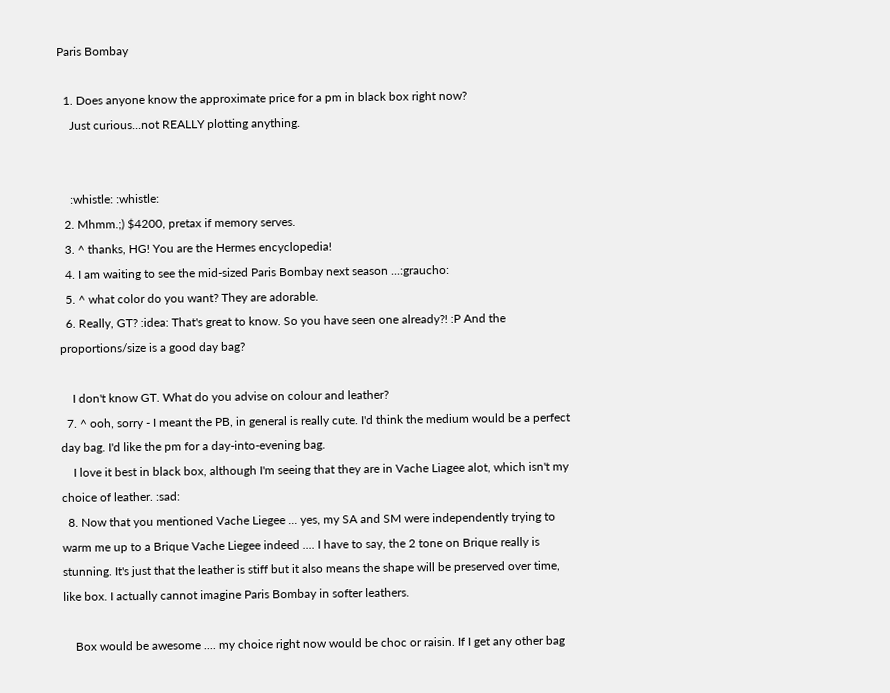Paris Bombay

  1. Does anyone know the approximate price for a pm in black box right now?
    Just curious...not REALLY plotting anything.


    :whistle: :whistle:
  2. Mhmm.;) $4200, pretax if memory serves.
  3. ^ thanks, HG! You are the Hermes encyclopedia!
  4. I am waiting to see the mid-sized Paris Bombay next season ...:graucho:
  5. ^ what color do you want? They are adorable.
  6. Really, GT? :idea: That's great to know. So you have seen one already?! :P And the proportions/size is a good day bag?

    I don't know GT. What do you advise on colour and leather?
  7. ^ ooh, sorry - I meant the PB, in general is really cute. I'd think the medium would be a perfect day bag. I'd like the pm for a day-into-evening bag.
    I love it best in black box, although I'm seeing that they are in Vache Liagee alot, which isn't my choice of leather. :sad:
  8. Now that you mentioned Vache Liegee ... yes, my SA and SM were independently trying to warm me up to a Brique Vache Liegee indeed .... I have to say, the 2 tone on Brique really is stunning. It's just that the leather is stiff but it also means the shape will be preserved over time, like box. I actually cannot imagine Paris Bombay in softer leathers.

    Box would be awesome .... my choice right now would be choc or raisin. If I get any other bag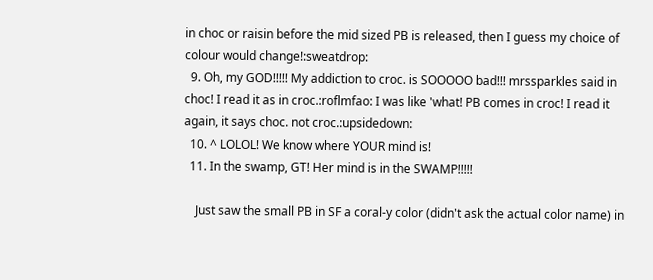in choc or raisin before the mid sized PB is released, then I guess my choice of colour would change!:sweatdrop:
  9. Oh, my GOD!!!!! My addiction to croc. is SOOOOO bad!!! mrssparkles said in choc! I read it as in croc.:roflmfao: I was like 'what! PB comes in croc! I read it again, it says choc. not croc.:upsidedown:
  10. ^ LOLOL! We know where YOUR mind is!
  11. In the swamp, GT! Her mind is in the SWAMP!!!!!

    Just saw the small PB in SF a coral-y color (didn't ask the actual color name) in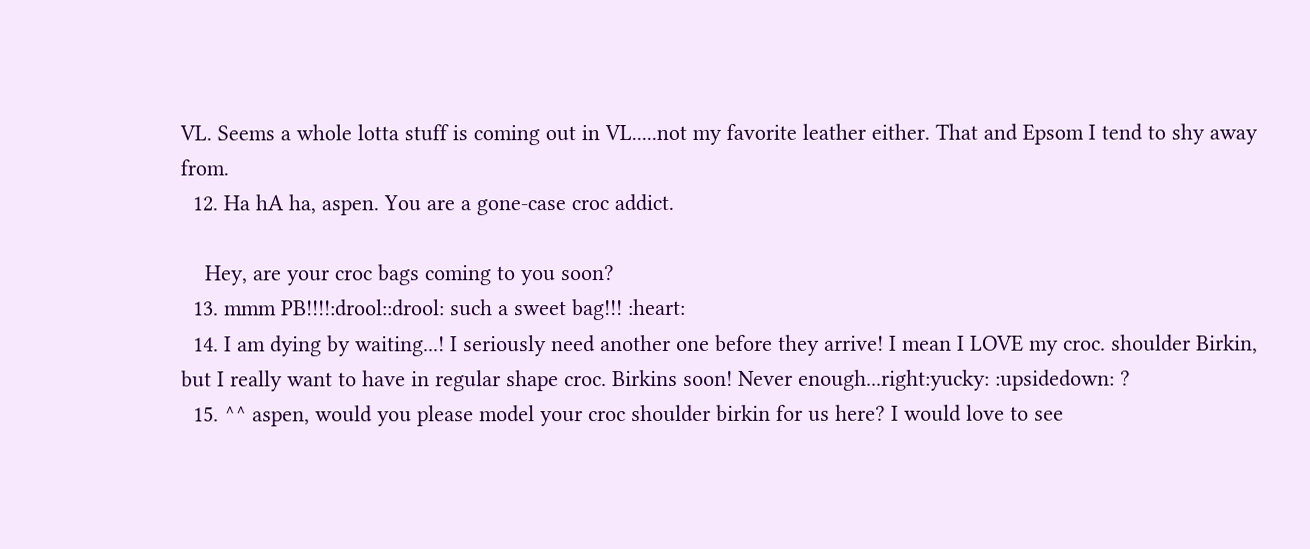VL. Seems a whole lotta stuff is coming out in VL.....not my favorite leather either. That and Epsom I tend to shy away from.
  12. Ha hA ha, aspen. You are a gone-case croc addict.

    Hey, are your croc bags coming to you soon?
  13. mmm PB!!!!:drool::drool: such a sweet bag!!! :heart:
  14. I am dying by waiting...! I seriously need another one before they arrive! I mean I LOVE my croc. shoulder Birkin, but I really want to have in regular shape croc. Birkins soon! Never enough...right:yucky: :upsidedown: ?
  15. ^^ aspen, would you please model your croc shoulder birkin for us here? I would love to see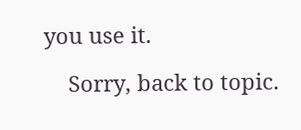you use it.

    Sorry, back to topic.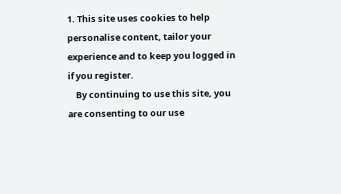1. This site uses cookies to help personalise content, tailor your experience and to keep you logged in if you register.
    By continuing to use this site, you are consenting to our use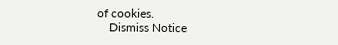of cookies.
    Dismiss Notice